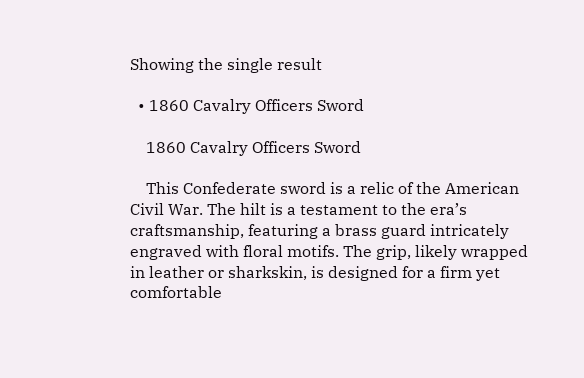Showing the single result

  • 1860 Cavalry Officers Sword

    1860 Cavalry Officers Sword

    This Confederate sword is a relic of the American Civil War. The hilt is a testament to the era’s craftsmanship, featuring a brass guard intricately engraved with floral motifs. The grip, likely wrapped in leather or sharkskin, is designed for a firm yet comfortable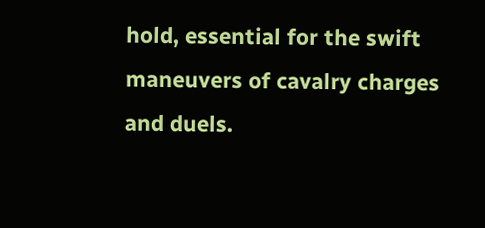hold, essential for the swift maneuvers of cavalry charges and duels.